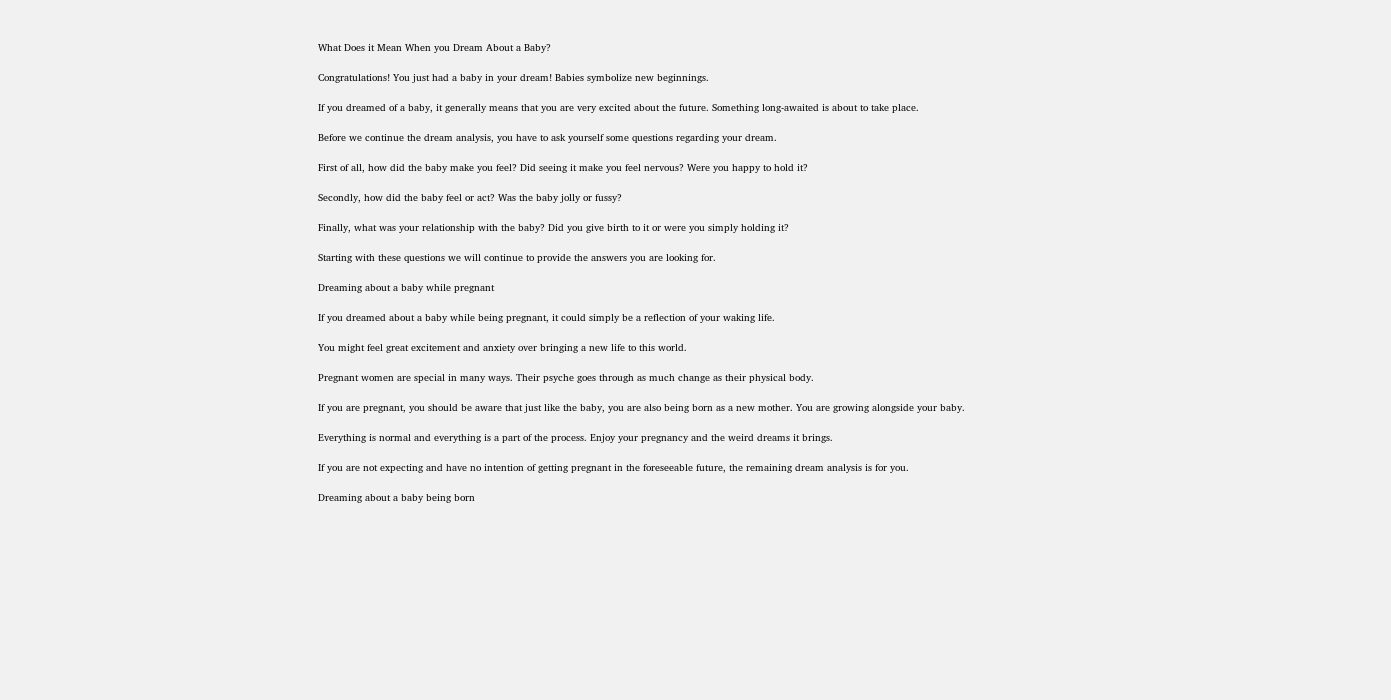What Does it Mean When you Dream About a Baby?

Congratulations! You just had a baby in your dream! Babies symbolize new beginnings.

If you dreamed of a baby, it generally means that you are very excited about the future. Something long-awaited is about to take place.

Before we continue the dream analysis, you have to ask yourself some questions regarding your dream.

First of all, how did the baby make you feel? Did seeing it make you feel nervous? Were you happy to hold it?

Secondly, how did the baby feel or act? Was the baby jolly or fussy?

Finally, what was your relationship with the baby? Did you give birth to it or were you simply holding it?

Starting with these questions we will continue to provide the answers you are looking for.

Dreaming about a baby while pregnant

If you dreamed about a baby while being pregnant, it could simply be a reflection of your waking life.

You might feel great excitement and anxiety over bringing a new life to this world.

Pregnant women are special in many ways. Their psyche goes through as much change as their physical body.

If you are pregnant, you should be aware that just like the baby, you are also being born as a new mother. You are growing alongside your baby.

Everything is normal and everything is a part of the process. Enjoy your pregnancy and the weird dreams it brings.

If you are not expecting and have no intention of getting pregnant in the foreseeable future, the remaining dream analysis is for you.

Dreaming about a baby being born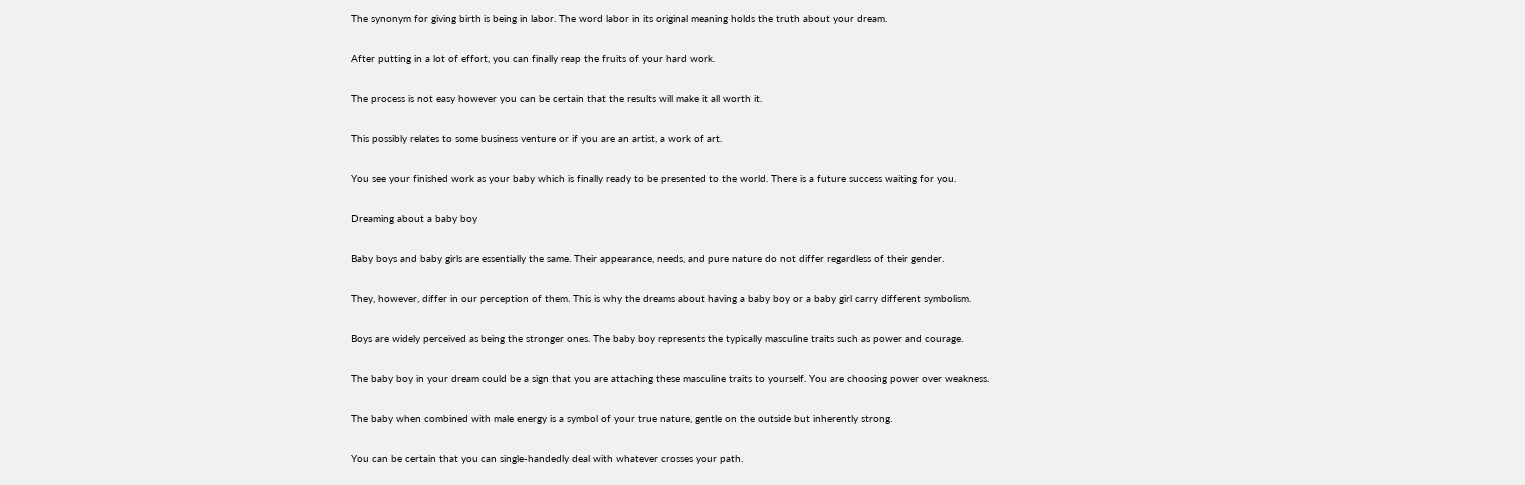The synonym for giving birth is being in labor. The word labor in its original meaning holds the truth about your dream.

After putting in a lot of effort, you can finally reap the fruits of your hard work.

The process is not easy however you can be certain that the results will make it all worth it.

This possibly relates to some business venture or if you are an artist, a work of art.

You see your finished work as your baby which is finally ready to be presented to the world. There is a future success waiting for you.

Dreaming about a baby boy

Baby boys and baby girls are essentially the same. Their appearance, needs, and pure nature do not differ regardless of their gender.

They, however, differ in our perception of them. This is why the dreams about having a baby boy or a baby girl carry different symbolism.

Boys are widely perceived as being the stronger ones. The baby boy represents the typically masculine traits such as power and courage.

The baby boy in your dream could be a sign that you are attaching these masculine traits to yourself. You are choosing power over weakness.

The baby when combined with male energy is a symbol of your true nature, gentle on the outside but inherently strong.

You can be certain that you can single-handedly deal with whatever crosses your path.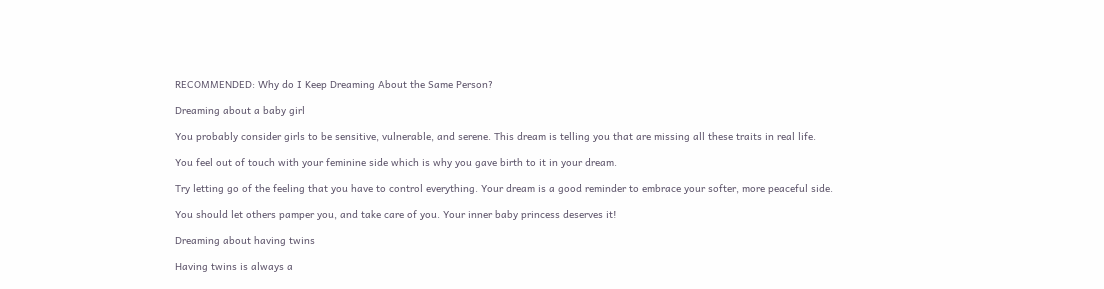RECOMMENDED: Why do I Keep Dreaming About the Same Person?

Dreaming about a baby girl

You probably consider girls to be sensitive, vulnerable, and serene. This dream is telling you that are missing all these traits in real life.

You feel out of touch with your feminine side which is why you gave birth to it in your dream.

Try letting go of the feeling that you have to control everything. Your dream is a good reminder to embrace your softer, more peaceful side.

You should let others pamper you, and take care of you. Your inner baby princess deserves it!

Dreaming about having twins

Having twins is always a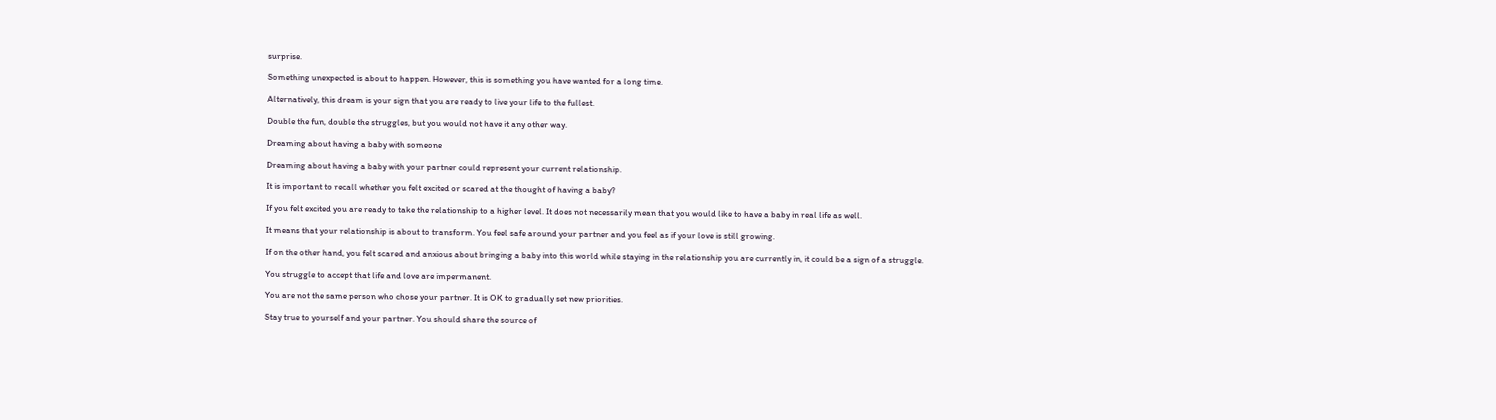surprise.

Something unexpected is about to happen. However, this is something you have wanted for a long time.

Alternatively, this dream is your sign that you are ready to live your life to the fullest.

Double the fun, double the struggles, but you would not have it any other way.

Dreaming about having a baby with someone

Dreaming about having a baby with your partner could represent your current relationship.

It is important to recall whether you felt excited or scared at the thought of having a baby?

If you felt excited you are ready to take the relationship to a higher level. It does not necessarily mean that you would like to have a baby in real life as well.

It means that your relationship is about to transform. You feel safe around your partner and you feel as if your love is still growing.

If on the other hand, you felt scared and anxious about bringing a baby into this world while staying in the relationship you are currently in, it could be a sign of a struggle.

You struggle to accept that life and love are impermanent.

You are not the same person who chose your partner. It is OK to gradually set new priorities.

Stay true to yourself and your partner. You should share the source of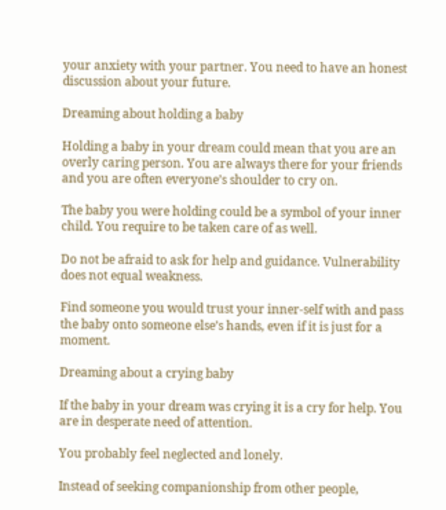your anxiety with your partner. You need to have an honest discussion about your future.

Dreaming about holding a baby

Holding a baby in your dream could mean that you are an overly caring person. You are always there for your friends and you are often everyone’s shoulder to cry on.

The baby you were holding could be a symbol of your inner child. You require to be taken care of as well.

Do not be afraid to ask for help and guidance. Vulnerability does not equal weakness.

Find someone you would trust your inner-self with and pass the baby onto someone else’s hands, even if it is just for a moment.

Dreaming about a crying baby

If the baby in your dream was crying it is a cry for help. You are in desperate need of attention.

You probably feel neglected and lonely.

Instead of seeking companionship from other people,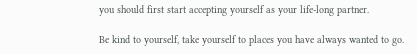you should first start accepting yourself as your life-long partner.

Be kind to yourself, take yourself to places you have always wanted to go.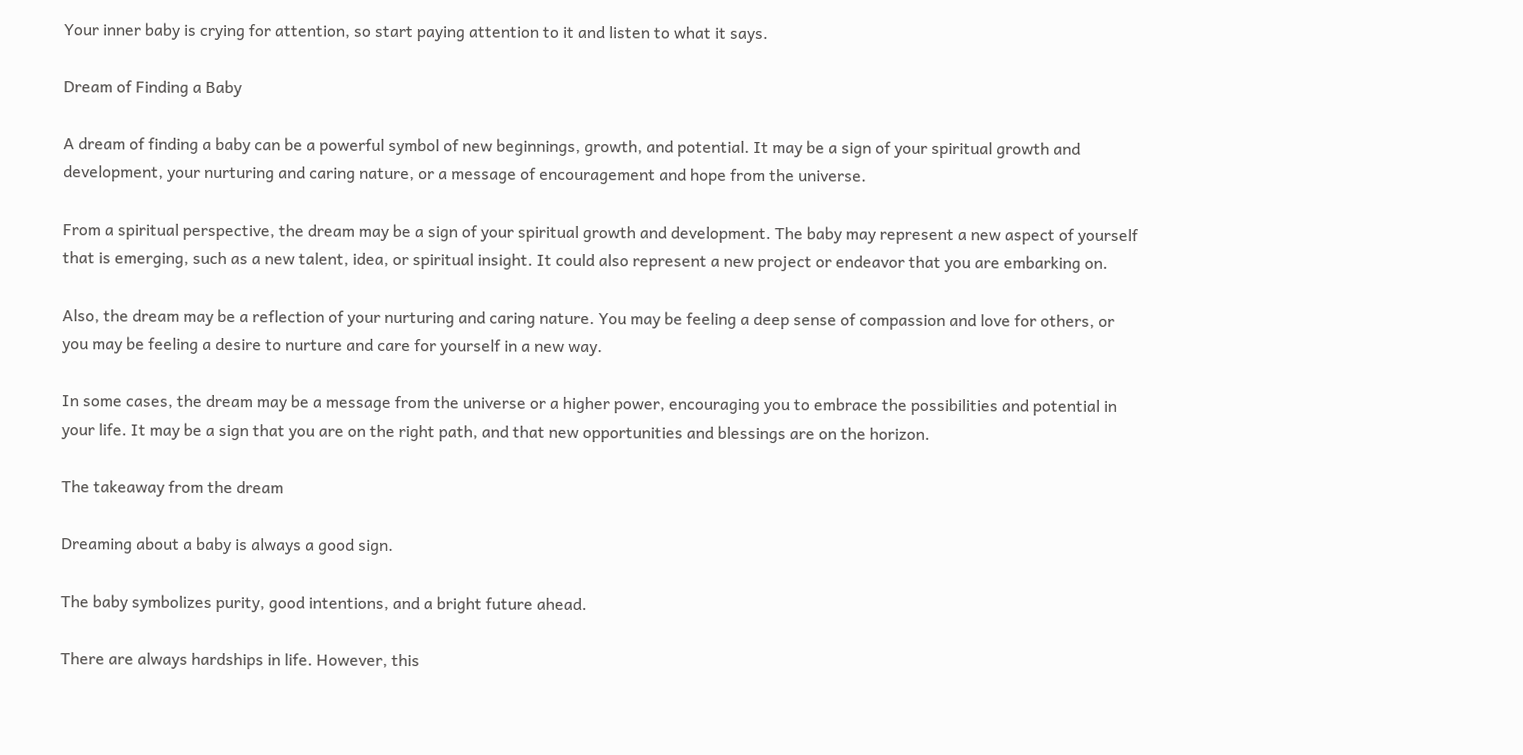Your inner baby is crying for attention, so start paying attention to it and listen to what it says.

Dream of Finding a Baby

A dream of finding a baby can be a powerful symbol of new beginnings, growth, and potential. It may be a sign of your spiritual growth and development, your nurturing and caring nature, or a message of encouragement and hope from the universe.

From a spiritual perspective, the dream may be a sign of your spiritual growth and development. The baby may represent a new aspect of yourself that is emerging, such as a new talent, idea, or spiritual insight. It could also represent a new project or endeavor that you are embarking on.

Also, the dream may be a reflection of your nurturing and caring nature. You may be feeling a deep sense of compassion and love for others, or you may be feeling a desire to nurture and care for yourself in a new way.

In some cases, the dream may be a message from the universe or a higher power, encouraging you to embrace the possibilities and potential in your life. It may be a sign that you are on the right path, and that new opportunities and blessings are on the horizon.

The takeaway from the dream

Dreaming about a baby is always a good sign.

The baby symbolizes purity, good intentions, and a bright future ahead.

There are always hardships in life. However, this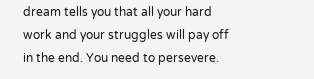dream tells you that all your hard work and your struggles will pay off in the end. You need to persevere.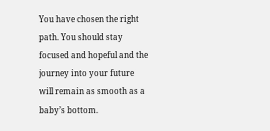You have chosen the right path. You should stay focused and hopeful and the journey into your future will remain as smooth as a baby’s bottom.